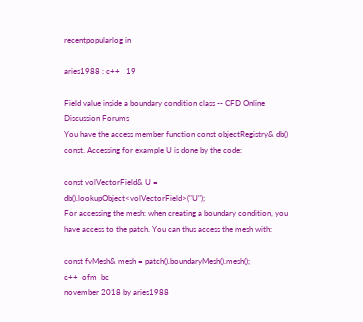recentpopularlog in

aries1988 : c++   19

Field value inside a boundary condition class -- CFD Online Discussion Forums
You have the access member function const objectRegistry& db() const. Accessing for example U is done by the code:

const volVectorField& U = db().lookupObject<volVectorField>("U");
For accessing the mesh: when creating a boundary condition, you have access to the patch. You can thus access the mesh with:

const fvMesh& mesh = patch().boundaryMesh().mesh();
c++  ofm  bc
november 2018 by aries1988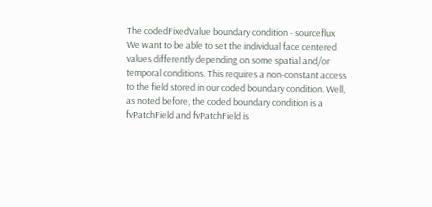The codedFixedValue boundary condition - sourceflux
We want to be able to set the individual face centered values differently depending on some spatial and/or temporal conditions. This requires a non-constant access to the field stored in our coded boundary condition. Well, as noted before, the coded boundary condition is a fvPatchField and fvPatchField is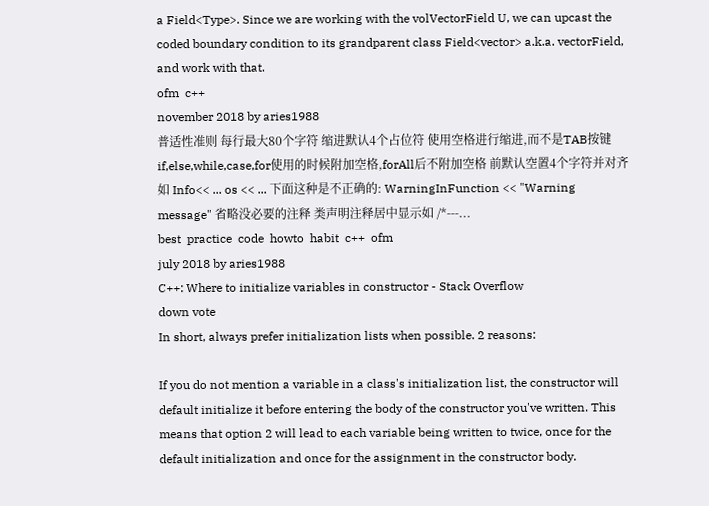a Field<Type>. Since we are working with the volVectorField U, we can upcast the coded boundary condition to its grandparent class Field<vector> a.k.a. vectorField, and work with that.
ofm  c++
november 2018 by aries1988
普适性准则 每行最大80个字符 缩进默认4个占位符 使用空格进行缩进,而不是TAB按键 if,else,while,case,for使用的时候附加空格,forAll后不附加空格 前默认空置4个字符并对齐 如 Info<< ... os << ... 下面这种是不正确的: WarningInFunction << "Warning message" 省略没必要的注释 类声明注释居中显示如 /*---...
best  practice  code  howto  habit  c++  ofm
july 2018 by aries1988
C++: Where to initialize variables in constructor - Stack Overflow
down vote
In short, always prefer initialization lists when possible. 2 reasons:

If you do not mention a variable in a class's initialization list, the constructor will default initialize it before entering the body of the constructor you've written. This means that option 2 will lead to each variable being written to twice, once for the default initialization and once for the assignment in the constructor body.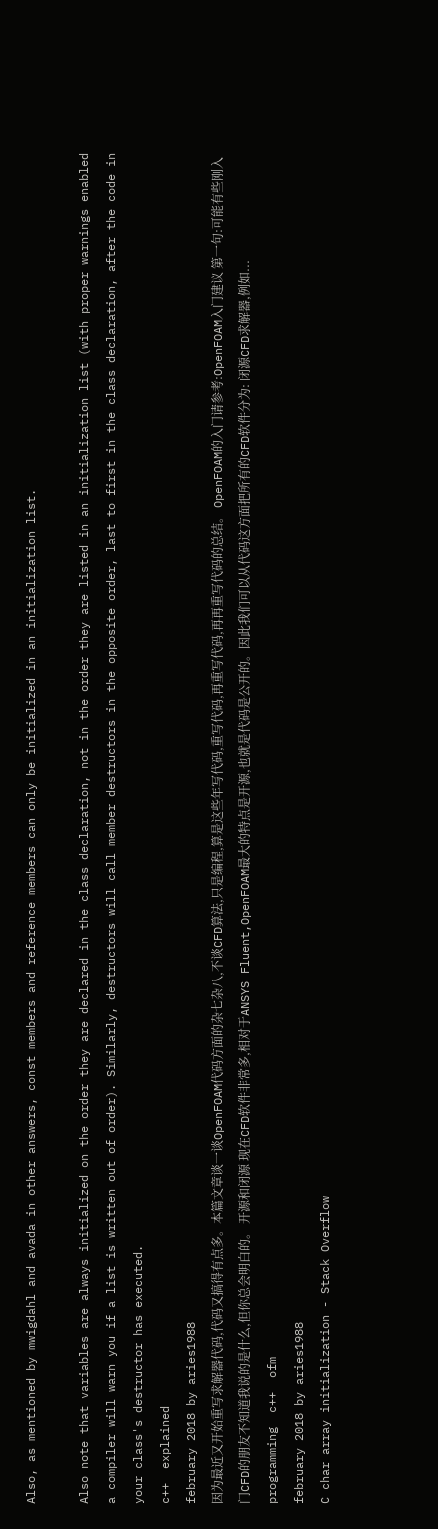Also, as mentioned by mwigdahl and avada in other answers, const members and reference members can only be initialized in an initialization list.

Also note that variables are always initialized on the order they are declared in the class declaration, not in the order they are listed in an initialization list (with proper warnings enabled a compiler will warn you if a list is written out of order). Similarly, destructors will call member destructors in the opposite order, last to first in the class declaration, after the code in your class's destructor has executed.
c++  explained
february 2018 by aries1988
因为最近又开始重写求解器代码,代码又搞得有点多。本篇文章谈一谈OpenFOAM代码方面的杂七杂八,不谈CFD算法,只是编程,算是这些年写代码,重写代码,再重写代码,再再重写代码的总结。 OpenFOAM的入门请参考:OpenFOAM入门建议 第一句:可能有些刚入门CFD的朋友不知道我说的是什么,但你总会明白的。 开源和闭源 现在CFD软件非常多,相对于ANSYS Fluent,OpenFOAM最大的特点是开源,也就是代码是公开的。因此我们可以从代码这方面把所有的CFD软件分为: 闭源CFD求解器,例如...
programming  c++  ofm
february 2018 by aries1988
C char array initialization - Stack Overflow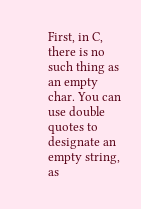First, in C, there is no such thing as an empty char. You can use double quotes to designate an empty string, as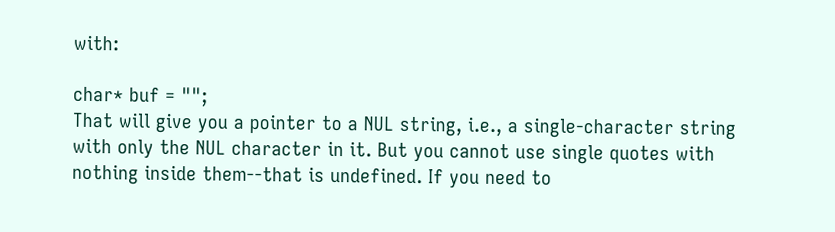with:

char* buf = "";
That will give you a pointer to a NUL string, i.e., a single-character string with only the NUL character in it. But you cannot use single quotes with nothing inside them--that is undefined. If you need to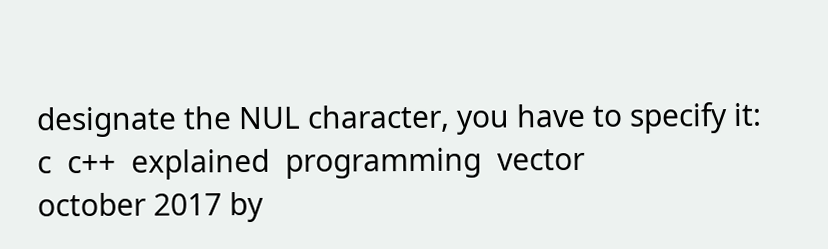designate the NUL character, you have to specify it:
c  c++  explained  programming  vector
october 2017 by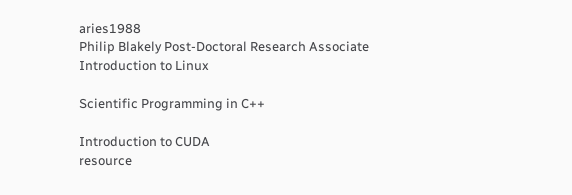aries1988
Philip Blakely Post-Doctoral Research Associate
Introduction to Linux

Scientific Programming in C++

Introduction to CUDA
resource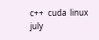c++  cuda  linux
july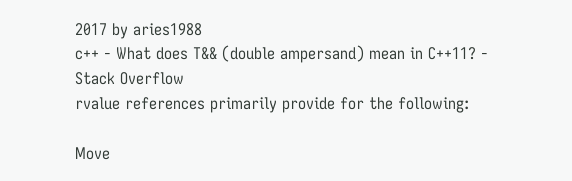2017 by aries1988
c++ - What does T&& (double ampersand) mean in C++11? - Stack Overflow
rvalue references primarily provide for the following:

Move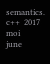semantics.
c++  2017  moi
june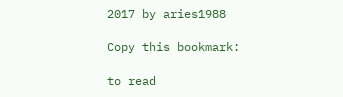2017 by aries1988

Copy this bookmark:

to read